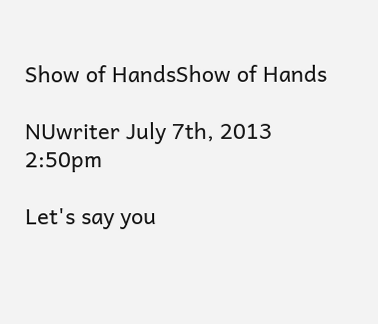Show of HandsShow of Hands

NUwriter July 7th, 2013 2:50pm

Let's say you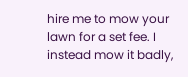hire me to mow your lawn for a set fee. I instead mow it badly,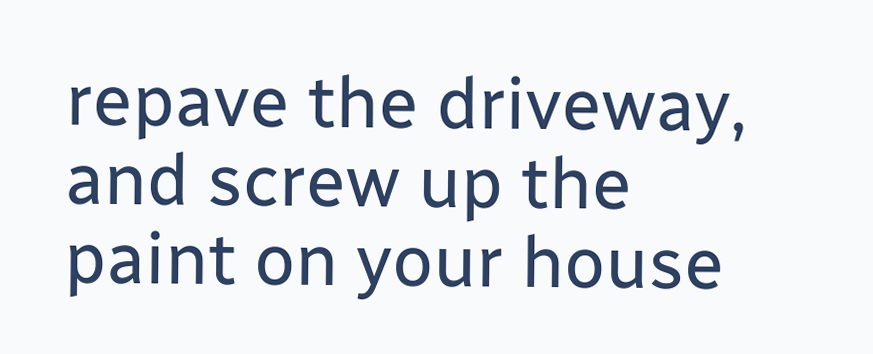repave the driveway, and screw up the paint on your house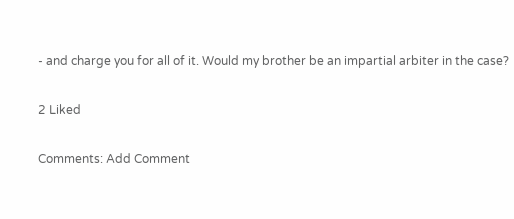- and charge you for all of it. Would my brother be an impartial arbiter in the case?

2 Liked

Comments: Add Comment